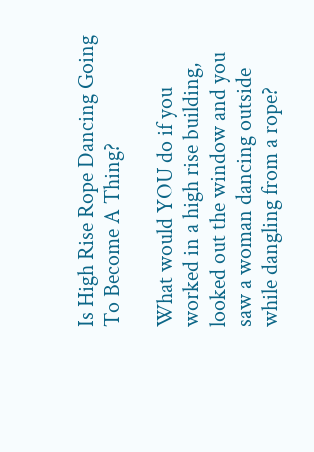Is High Rise Rope Dancing Going To Become A Thing?

What would YOU do if you worked in a high rise building, looked out the window and you saw a woman dancing outside while dangling from a rope?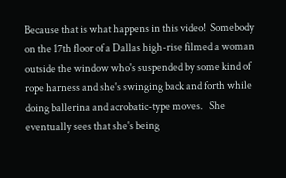Because that is what happens in this video!  Somebody on the 17th floor of a Dallas high-rise filmed a woman outside the window who's suspended by some kind of rope harness and she's swinging back and forth while doing ballerina and acrobatic-type moves.   She eventually sees that she's being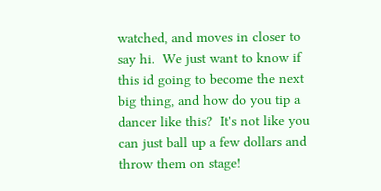watched, and moves in closer to say hi.  We just want to know if this id going to become the next big thing, and how do you tip a dancer like this?  It's not like you can just ball up a few dollars and throw them on stage!